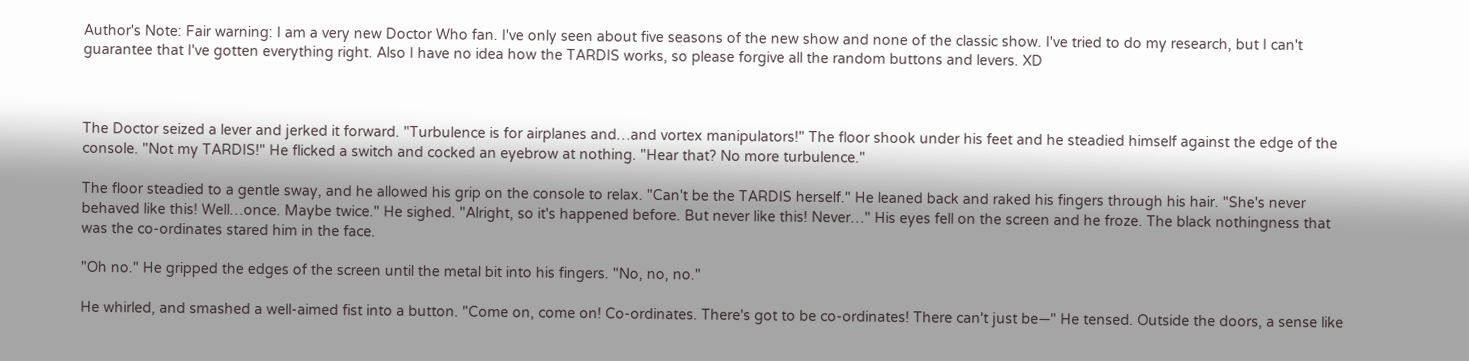Author's Note: Fair warning: I am a very new Doctor Who fan. I've only seen about five seasons of the new show and none of the classic show. I've tried to do my research, but I can't guarantee that I've gotten everything right. Also I have no idea how the TARDIS works, so please forgive all the random buttons and levers. XD



The Doctor seized a lever and jerked it forward. "Turbulence is for airplanes and…and vortex manipulators!" The floor shook under his feet and he steadied himself against the edge of the console. "Not my TARDIS!" He flicked a switch and cocked an eyebrow at nothing. "Hear that? No more turbulence."

The floor steadied to a gentle sway, and he allowed his grip on the console to relax. "Can't be the TARDIS herself." He leaned back and raked his fingers through his hair. "She's never behaved like this! Well…once. Maybe twice." He sighed. "Alright, so it's happened before. But never like this! Never…" His eyes fell on the screen and he froze. The black nothingness that was the co-ordinates stared him in the face.

"Oh no." He gripped the edges of the screen until the metal bit into his fingers. "No, no, no."

He whirled, and smashed a well-aimed fist into a button. "Come on, come on! Co-ordinates. There's got to be co-ordinates! There can't just be—" He tensed. Outside the doors, a sense like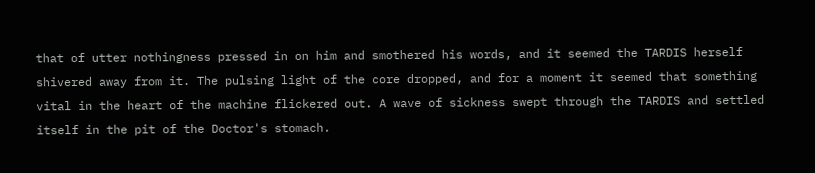that of utter nothingness pressed in on him and smothered his words, and it seemed the TARDIS herself shivered away from it. The pulsing light of the core dropped, and for a moment it seemed that something vital in the heart of the machine flickered out. A wave of sickness swept through the TARDIS and settled itself in the pit of the Doctor's stomach.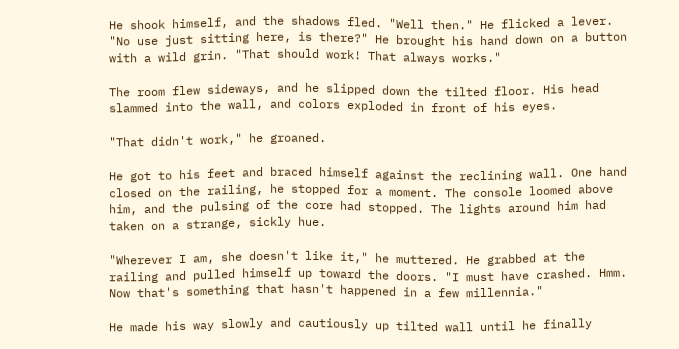He shook himself, and the shadows fled. "Well then." He flicked a lever. "No use just sitting here, is there?" He brought his hand down on a button with a wild grin. "That should work! That always works."

The room flew sideways, and he slipped down the tilted floor. His head slammed into the wall, and colors exploded in front of his eyes.

"That didn't work," he groaned.

He got to his feet and braced himself against the reclining wall. One hand closed on the railing, he stopped for a moment. The console loomed above him, and the pulsing of the core had stopped. The lights around him had taken on a strange, sickly hue.

"Wherever I am, she doesn't like it," he muttered. He grabbed at the railing and pulled himself up toward the doors. "I must have crashed. Hmm. Now that's something that hasn't happened in a few millennia."

He made his way slowly and cautiously up tilted wall until he finally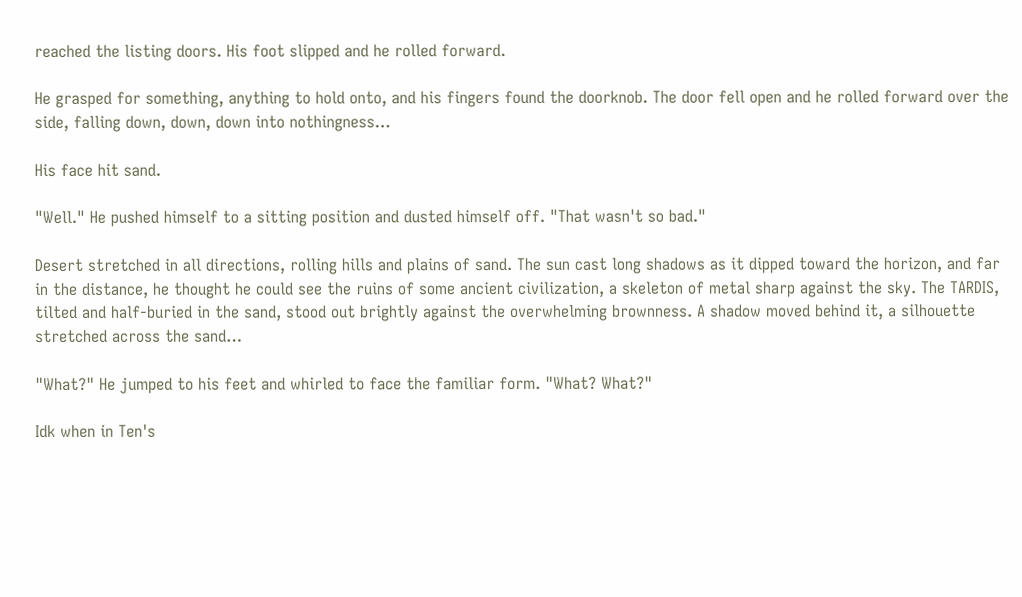reached the listing doors. His foot slipped and he rolled forward.

He grasped for something, anything to hold onto, and his fingers found the doorknob. The door fell open and he rolled forward over the side, falling down, down, down into nothingness…

His face hit sand.

"Well." He pushed himself to a sitting position and dusted himself off. "That wasn't so bad."

Desert stretched in all directions, rolling hills and plains of sand. The sun cast long shadows as it dipped toward the horizon, and far in the distance, he thought he could see the ruins of some ancient civilization, a skeleton of metal sharp against the sky. The TARDIS, tilted and half-buried in the sand, stood out brightly against the overwhelming brownness. A shadow moved behind it, a silhouette stretched across the sand…

"What?" He jumped to his feet and whirled to face the familiar form. "What? What?"

Idk when in Ten's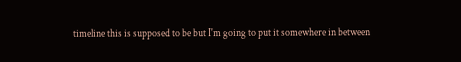timeline this is supposed to be but I'm going to put it somewhere in between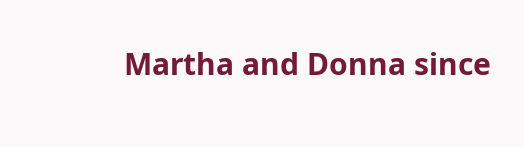Martha and Donna since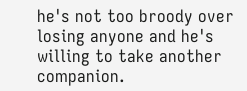he's not too broody over losing anyone and he's willing to take another companion.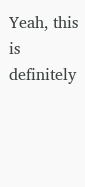Yeah, this is definitely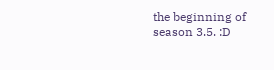the beginning of season 3.5. :D